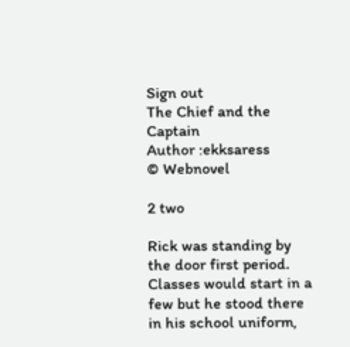Sign out
The Chief and the Captain
Author :ekksaress
© Webnovel

2 two

Rick was standing by the door first period. Classes would start in a few but he stood there in his school uniform,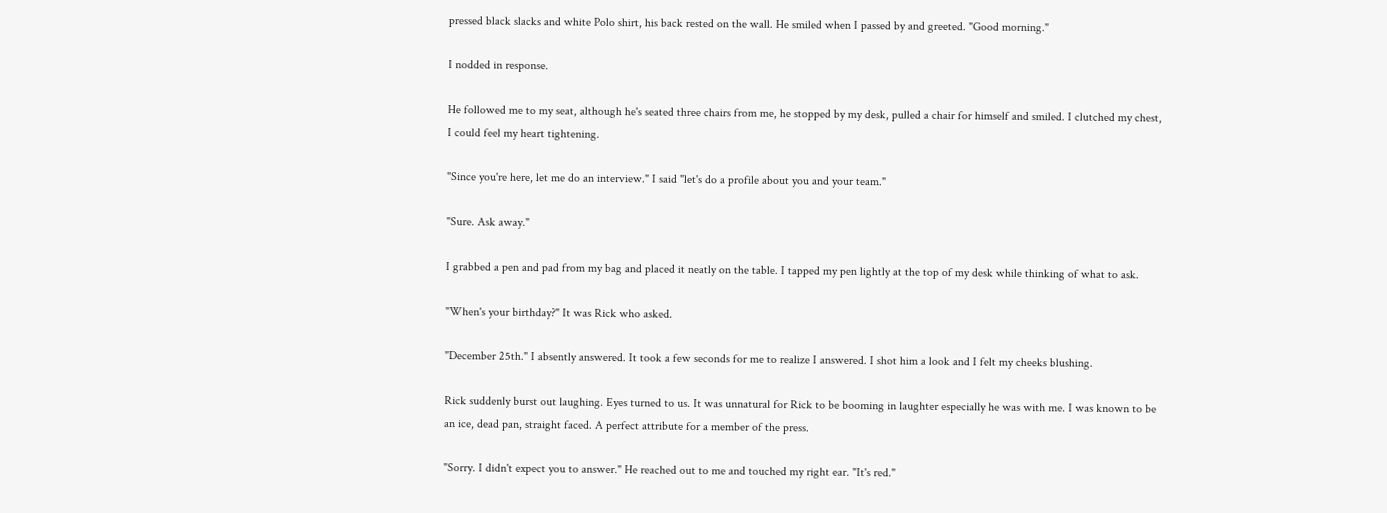pressed black slacks and white Polo shirt, his back rested on the wall. He smiled when I passed by and greeted. "Good morning."

I nodded in response.

He followed me to my seat, although he's seated three chairs from me, he stopped by my desk, pulled a chair for himself and smiled. I clutched my chest, I could feel my heart tightening.

"Since you're here, let me do an interview." I said "let's do a profile about you and your team."

"Sure. Ask away."

I grabbed a pen and pad from my bag and placed it neatly on the table. I tapped my pen lightly at the top of my desk while thinking of what to ask.

"When's your birthday?" It was Rick who asked.

"December 25th." I absently answered. It took a few seconds for me to realize I answered. I shot him a look and I felt my cheeks blushing.

Rick suddenly burst out laughing. Eyes turned to us. It was unnatural for Rick to be booming in laughter especially he was with me. I was known to be an ice, dead pan, straight faced. A perfect attribute for a member of the press.

"Sorry. I didn't expect you to answer." He reached out to me and touched my right ear. "It's red."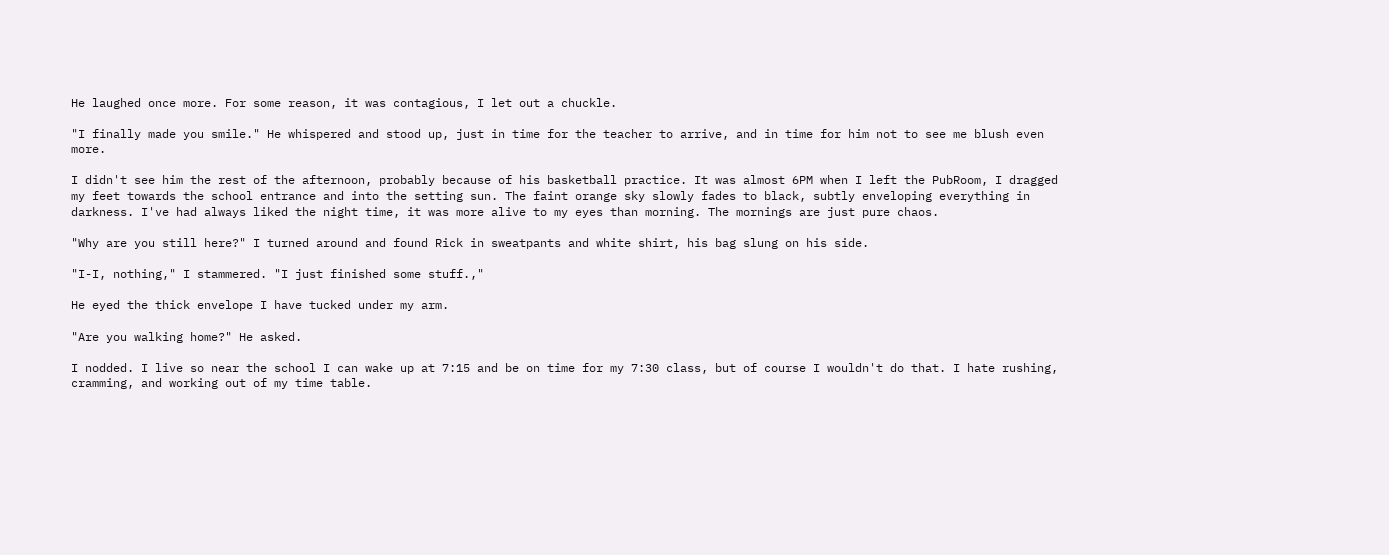He laughed once more. For some reason, it was contagious, I let out a chuckle.

"I finally made you smile." He whispered and stood up, just in time for the teacher to arrive, and in time for him not to see me blush even more.

I didn't see him the rest of the afternoon, probably because of his basketball practice. It was almost 6PM when I left the PubRoom, I dragged my feet towards the school entrance and into the setting sun. The faint orange sky slowly fades to black, subtly enveloping everything in darkness. I've had always liked the night time, it was more alive to my eyes than morning. The mornings are just pure chaos.

"Why are you still here?" I turned around and found Rick in sweatpants and white shirt, his bag slung on his side.

"I-I, nothing," I stammered. "I just finished some stuff.,"

He eyed the thick envelope I have tucked under my arm.

"Are you walking home?" He asked.

I nodded. I live so near the school I can wake up at 7:15 and be on time for my 7:30 class, but of course I wouldn't do that. I hate rushing, cramming, and working out of my time table.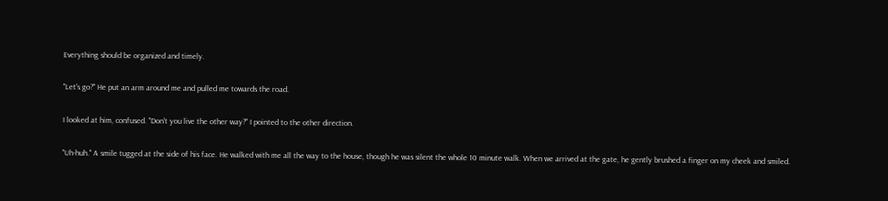Everything should be organized and timely.

"Let's go?" He put an arm around me and pulled me towards the road.

I looked at him, confused. "Don't you live the other way?" I pointed to the other direction.

"Uh-huh." A smile tugged at the side of his face. He walked with me all the way to the house, though he was silent the whole 10 minute walk. When we arrived at the gate, he gently brushed a finger on my cheek and smiled.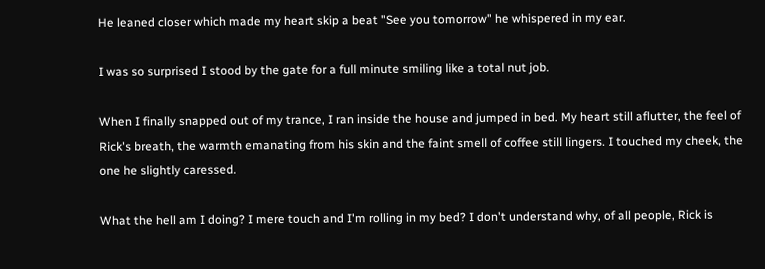He leaned closer which made my heart skip a beat "See you tomorrow" he whispered in my ear.

I was so surprised I stood by the gate for a full minute smiling like a total nut job.

When I finally snapped out of my trance, I ran inside the house and jumped in bed. My heart still aflutter, the feel of Rick's breath, the warmth emanating from his skin and the faint smell of coffee still lingers. I touched my cheek, the one he slightly caressed.

What the hell am I doing? I mere touch and I'm rolling in my bed? I don't understand why, of all people, Rick is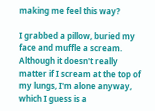making me feel this way?

I grabbed a pillow, buried my face and muffle a scream. Although it doesn't really matter if I scream at the top of my lungs, I'm alone anyway, which I guess is a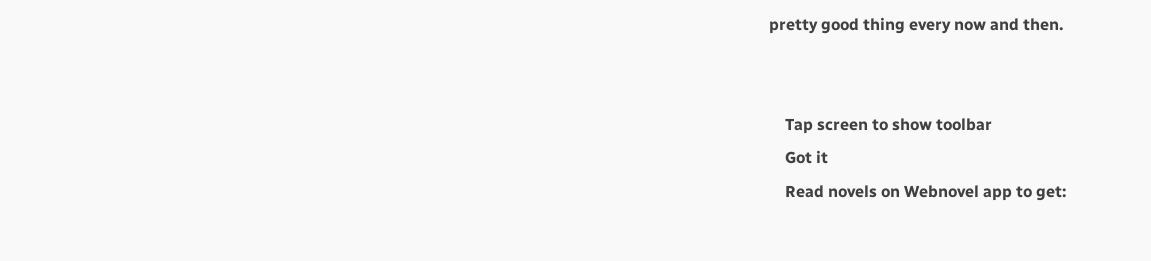pretty good thing every now and then.


    Tap screen to show toolbar
    Got it
    Read novels on Webnovel app to get: